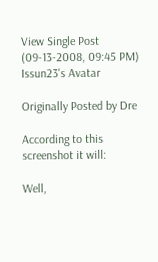View Single Post
(09-13-2008, 09:45 PM)
Issun23's Avatar

Originally Posted by Dre

According to this screenshot it will:

Well,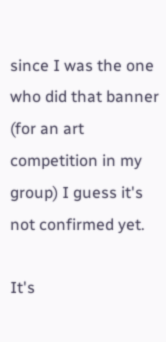since I was the one who did that banner (for an art competition in my group) I guess it's not confirmed yet.

It's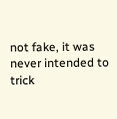not fake, it was never intended to trick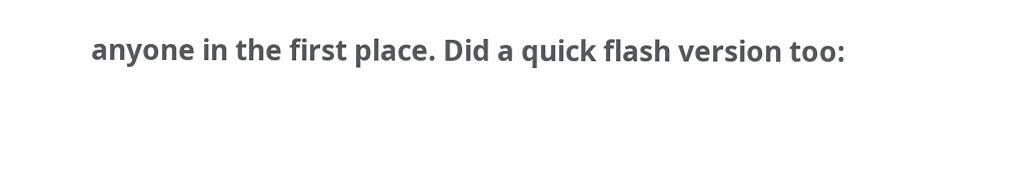anyone in the first place. Did a quick flash version too: